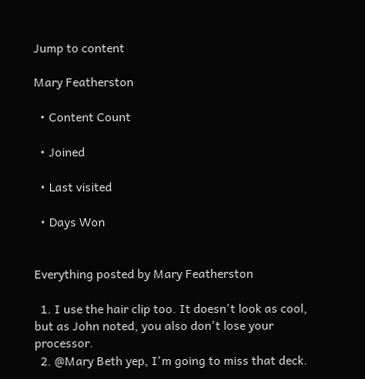Jump to content

Mary Featherston

  • Content Count

  • Joined

  • Last visited

  • Days Won


Everything posted by Mary Featherston

  1. I use the hair clip too. It doesn't look as cool, but as John noted, you also don't lose your processor.
  2. @Mary Beth yep, I'm going to miss that deck.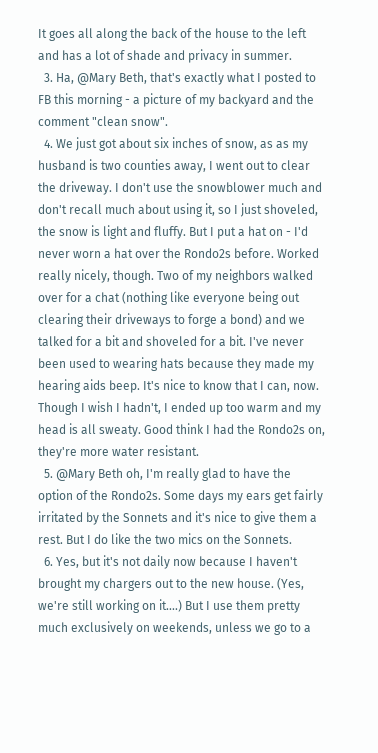It goes all along the back of the house to the left and has a lot of shade and privacy in summer.
  3. Ha, @Mary Beth, that's exactly what I posted to FB this morning - a picture of my backyard and the comment "clean snow".
  4. We just got about six inches of snow, as as my husband is two counties away, I went out to clear the driveway. I don't use the snowblower much and don't recall much about using it, so I just shoveled, the snow is light and fluffy. But I put a hat on - I'd never worn a hat over the Rondo2s before. Worked really nicely, though. Two of my neighbors walked over for a chat (nothing like everyone being out clearing their driveways to forge a bond) and we talked for a bit and shoveled for a bit. I've never been used to wearing hats because they made my hearing aids beep. It's nice to know that I can, now. Though I wish I hadn't, I ended up too warm and my head is all sweaty. Good think I had the Rondo2s on, they're more water resistant.
  5. @Mary Beth oh, I'm really glad to have the option of the Rondo2s. Some days my ears get fairly irritated by the Sonnets and it's nice to give them a rest. But I do like the two mics on the Sonnets.
  6. Yes, but it's not daily now because I haven't brought my chargers out to the new house. (Yes, we're still working on it....) But I use them pretty much exclusively on weekends, unless we go to a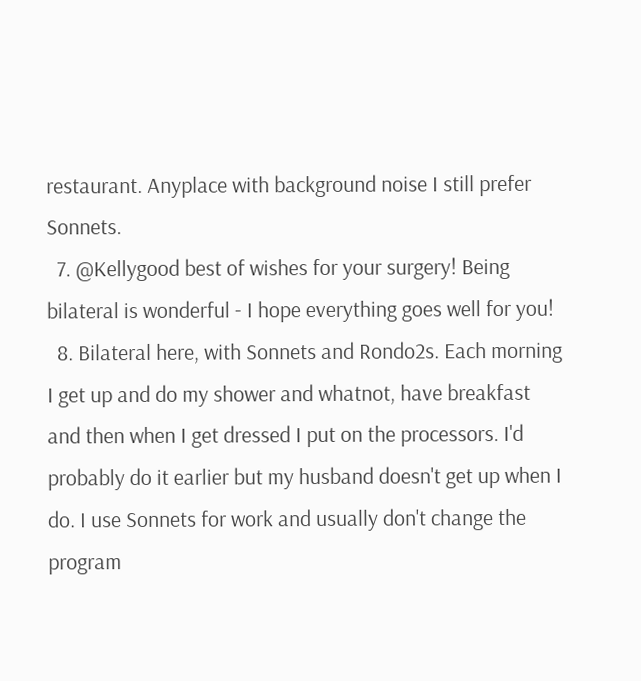restaurant. Anyplace with background noise I still prefer Sonnets.
  7. @Kellygood best of wishes for your surgery! Being bilateral is wonderful - I hope everything goes well for you!
  8. Bilateral here, with Sonnets and Rondo2s. Each morning I get up and do my shower and whatnot, have breakfast and then when I get dressed I put on the processors. I'd probably do it earlier but my husband doesn't get up when I do. I use Sonnets for work and usually don't change the program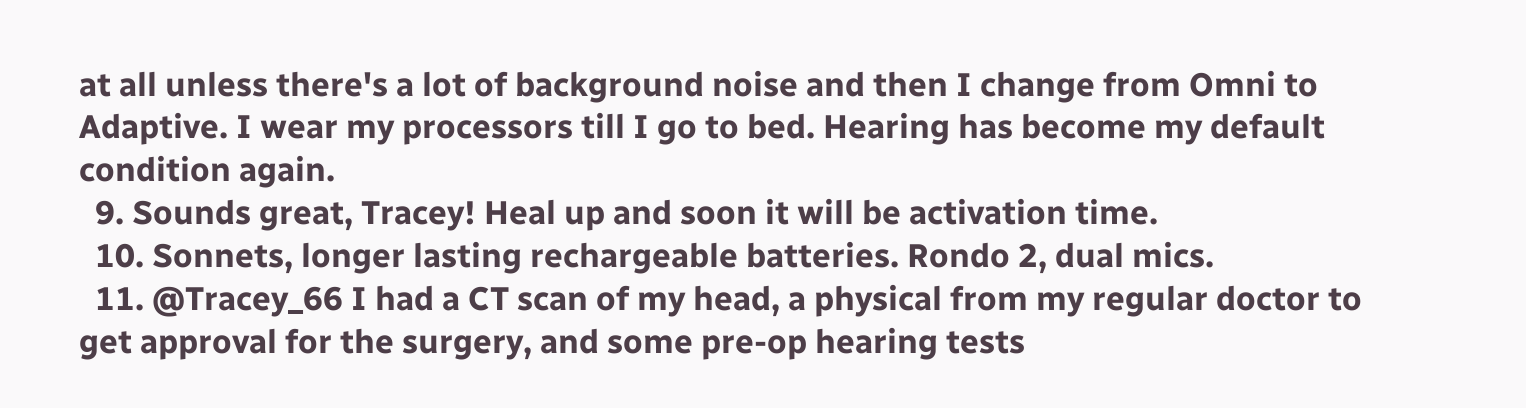at all unless there's a lot of background noise and then I change from Omni to Adaptive. I wear my processors till I go to bed. Hearing has become my default condition again.
  9. Sounds great, Tracey! Heal up and soon it will be activation time.
  10. Sonnets, longer lasting rechargeable batteries. Rondo 2, dual mics.
  11. @Tracey_66 I had a CT scan of my head, a physical from my regular doctor to get approval for the surgery, and some pre-op hearing tests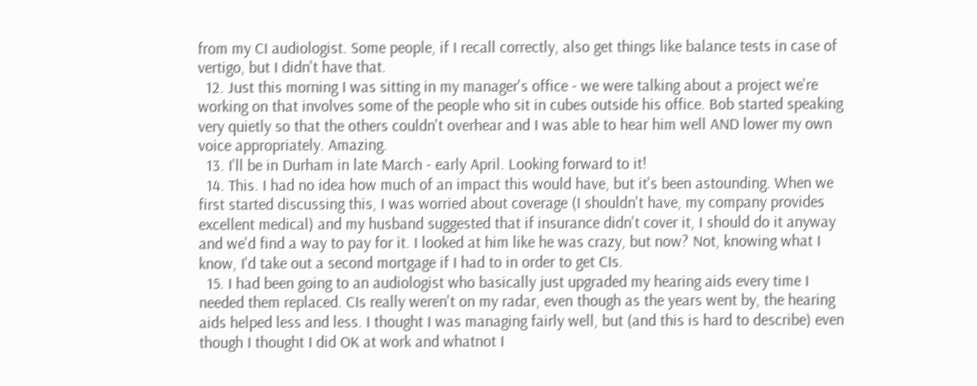from my CI audiologist. Some people, if I recall correctly, also get things like balance tests in case of vertigo, but I didn't have that.
  12. Just this morning I was sitting in my manager's office - we were talking about a project we're working on that involves some of the people who sit in cubes outside his office. Bob started speaking very quietly so that the others couldn't overhear and I was able to hear him well AND lower my own voice appropriately. Amazing.
  13. I'll be in Durham in late March - early April. Looking forward to it!
  14. This. I had no idea how much of an impact this would have, but it's been astounding. When we first started discussing this, I was worried about coverage (I shouldn't have, my company provides excellent medical) and my husband suggested that if insurance didn't cover it, I should do it anyway and we'd find a way to pay for it. I looked at him like he was crazy, but now? Not, knowing what I know, I'd take out a second mortgage if I had to in order to get CIs.
  15. I had been going to an audiologist who basically just upgraded my hearing aids every time I needed them replaced. CIs really weren't on my radar, even though as the years went by, the hearing aids helped less and less. I thought I was managing fairly well, but (and this is hard to describe) even though I thought I did OK at work and whatnot I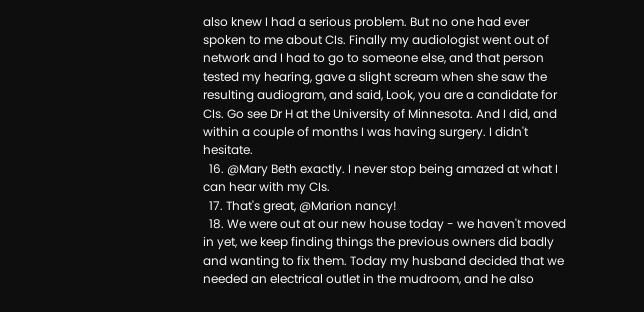also knew I had a serious problem. But no one had ever spoken to me about CIs. Finally my audiologist went out of network and I had to go to someone else, and that person tested my hearing, gave a slight scream when she saw the resulting audiogram, and said, Look, you are a candidate for CIs. Go see Dr H at the University of Minnesota. And I did, and within a couple of months I was having surgery. I didn't hesitate.
  16. @Mary Beth exactly. I never stop being amazed at what I can hear with my CIs.
  17. That's great, @Marion nancy!
  18. We were out at our new house today - we haven't moved in yet, we keep finding things the previous owners did badly and wanting to fix them. Today my husband decided that we needed an electrical outlet in the mudroom, and he also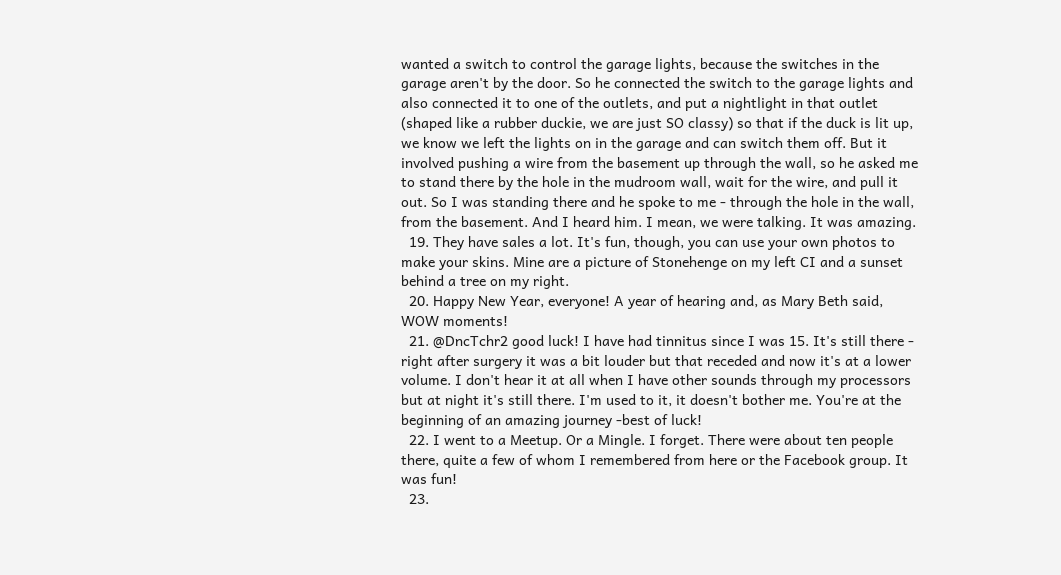wanted a switch to control the garage lights, because the switches in the garage aren't by the door. So he connected the switch to the garage lights and also connected it to one of the outlets, and put a nightlight in that outlet (shaped like a rubber duckie, we are just SO classy) so that if the duck is lit up, we know we left the lights on in the garage and can switch them off. But it involved pushing a wire from the basement up through the wall, so he asked me to stand there by the hole in the mudroom wall, wait for the wire, and pull it out. So I was standing there and he spoke to me - through the hole in the wall, from the basement. And I heard him. I mean, we were talking. It was amazing.
  19. They have sales a lot. It's fun, though, you can use your own photos to make your skins. Mine are a picture of Stonehenge on my left CI and a sunset behind a tree on my right.
  20. Happy New Year, everyone! A year of hearing and, as Mary Beth said, WOW moments!
  21. @DncTchr2 good luck! I have had tinnitus since I was 15. It's still there - right after surgery it was a bit louder but that receded and now it's at a lower volume. I don't hear it at all when I have other sounds through my processors but at night it's still there. I'm used to it, it doesn't bother me. You're at the beginning of an amazing journey -best of luck!
  22. I went to a Meetup. Or a Mingle. I forget. There were about ten people there, quite a few of whom I remembered from here or the Facebook group. It was fun!
  23.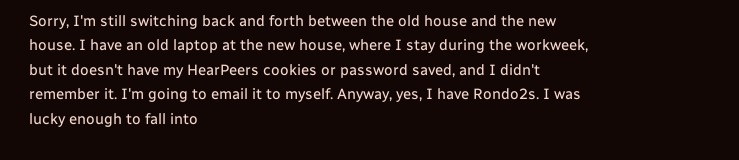Sorry, I'm still switching back and forth between the old house and the new house. I have an old laptop at the new house, where I stay during the workweek, but it doesn't have my HearPeers cookies or password saved, and I didn't remember it. I'm going to email it to myself. Anyway, yes, I have Rondo2s. I was lucky enough to fall into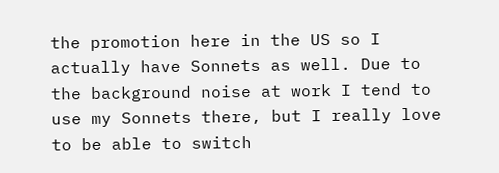the promotion here in the US so I actually have Sonnets as well. Due to the background noise at work I tend to use my Sonnets there, but I really love to be able to switch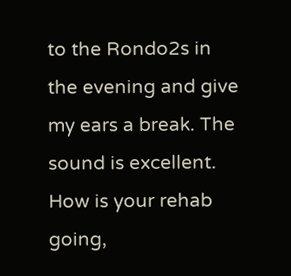to the Rondo2s in the evening and give my ears a break. The sound is excellent. How is your rehab going,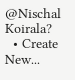@Nischal Koirala?
  • Create New...